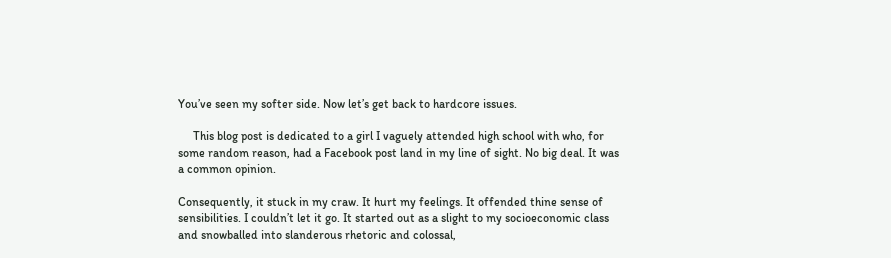You’ve seen my softer side. Now let’s get back to hardcore issues.

     This blog post is dedicated to a girl I vaguely attended high school with who, for some random reason, had a Facebook post land in my line of sight. No big deal. It was a common opinion.

Consequently, it stuck in my craw. It hurt my feelings. It offended thine sense of sensibilities. I couldn’t let it go. It started out as a slight to my socioeconomic class and snowballed into slanderous rhetoric and colossal,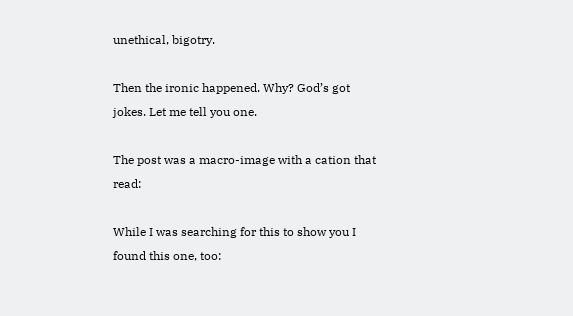unethical, bigotry.

Then the ironic happened. Why? God’s got jokes. Let me tell you one.

The post was a macro-image with a cation that read:

While I was searching for this to show you I found this one, too: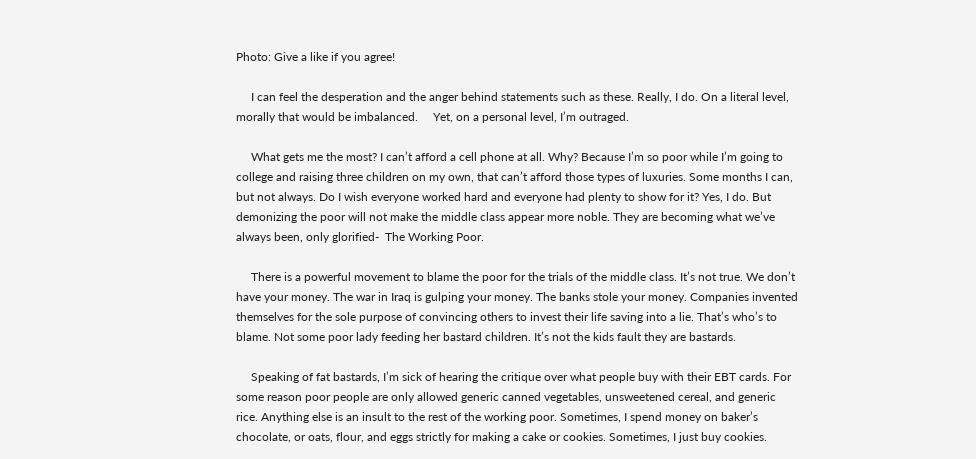Photo: Give a like if you agree!

     I can feel the desperation and the anger behind statements such as these. Really, I do. On a literal level, morally that would be imbalanced.     Yet, on a personal level, I’m outraged.

     What gets me the most? I can’t afford a cell phone at all. Why? Because I’m so poor while I’m going to college and raising three children on my own, that can’t afford those types of luxuries. Some months I can, but not always. Do I wish everyone worked hard and everyone had plenty to show for it? Yes, I do. But demonizing the poor will not make the middle class appear more noble. They are becoming what we’ve always been, only glorified-  The Working Poor.

     There is a powerful movement to blame the poor for the trials of the middle class. It’s not true. We don’t have your money. The war in Iraq is gulping your money. The banks stole your money. Companies invented themselves for the sole purpose of convincing others to invest their life saving into a lie. That’s who’s to blame. Not some poor lady feeding her bastard children. It’s not the kids fault they are bastards.

     Speaking of fat bastards, I’m sick of hearing the critique over what people buy with their EBT cards. For some reason poor people are only allowed generic canned vegetables, unsweetened cereal, and generic rice. Anything else is an insult to the rest of the working poor. Sometimes, I spend money on baker’s chocolate, or oats, flour, and eggs strictly for making a cake or cookies. Sometimes, I just buy cookies.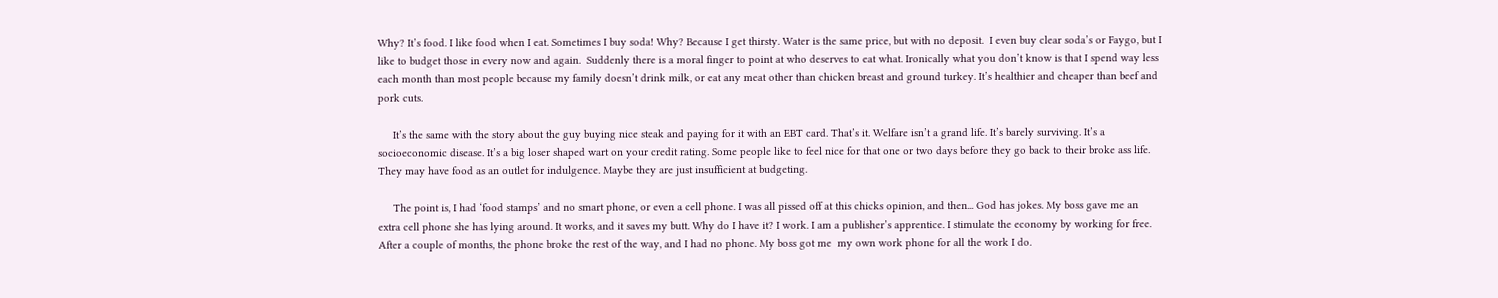Why? It’s food. I like food when I eat. Sometimes I buy soda! Why? Because I get thirsty. Water is the same price, but with no deposit.  I even buy clear soda’s or Faygo, but I like to budget those in every now and again.  Suddenly there is a moral finger to point at who deserves to eat what. Ironically what you don’t know is that I spend way less each month than most people because my family doesn’t drink milk, or eat any meat other than chicken breast and ground turkey. It’s healthier and cheaper than beef and pork cuts.

     It’s the same with the story about the guy buying nice steak and paying for it with an EBT card. That’s it. Welfare isn’t a grand life. It’s barely surviving. It’s a socioeconomic disease. It’s a big loser shaped wart on your credit rating. Some people like to feel nice for that one or two days before they go back to their broke ass life. They may have food as an outlet for indulgence. Maybe they are just insufficient at budgeting.

     The point is, I had ‘food stamps’ and no smart phone, or even a cell phone. I was all pissed off at this chicks opinion, and then... God has jokes. My boss gave me an extra cell phone she has lying around. It works, and it saves my butt. Why do I have it? I work. I am a publisher’s apprentice. I stimulate the economy by working for free. After a couple of months, the phone broke the rest of the way, and I had no phone. My boss got me  my own work phone for all the work I do.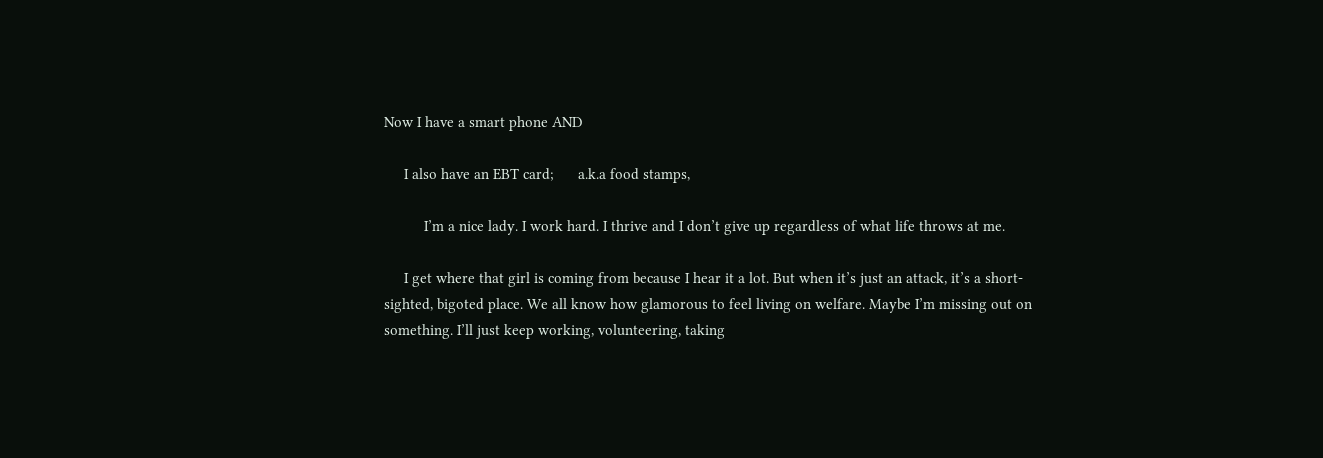Now I have a smart phone AND

     I also have an EBT card;      a.k.a food stamps,

          I’m a nice lady. I work hard. I thrive and I don’t give up regardless of what life throws at me.

     I get where that girl is coming from because I hear it a lot. But when it’s just an attack, it’s a short-sighted, bigoted place. We all know how glamorous to feel living on welfare. Maybe I’m missing out on something. I’ll just keep working, volunteering, taking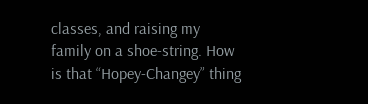classes, and raising my family on a shoe-string. How is that “Hopey-Changey” thing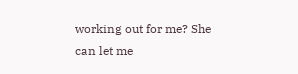working out for me? She can let me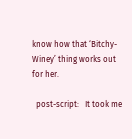know how that ‘Bitchy-Winey’ thing works out for her.

  post-script:   It took me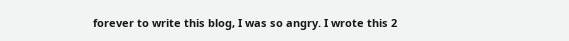forever to write this blog, I was so angry. I wrote this 2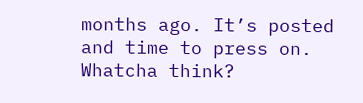months ago. It’s posted and time to press on. Whatcha think?